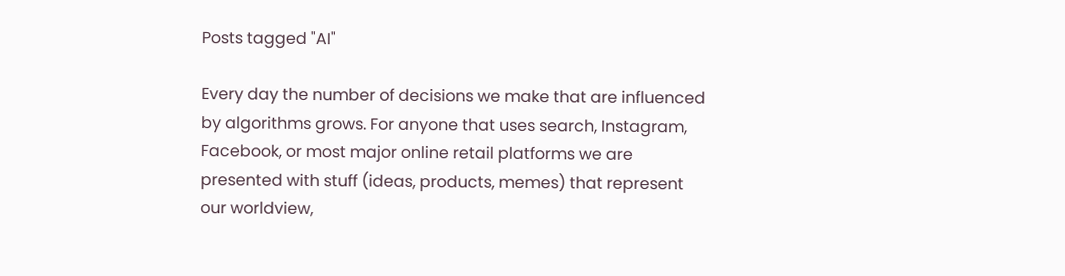Posts tagged "AI"

Every day the number of decisions we make that are influenced by algorithms grows. For anyone that uses search, Instagram, Facebook, or most major online retail platforms we are presented with stuff (ideas, products, memes) that represent our worldview,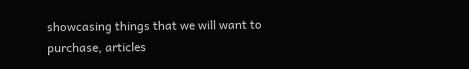showcasing things that we will want to purchase, articles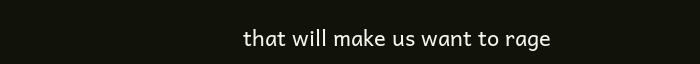that will make us want to rage